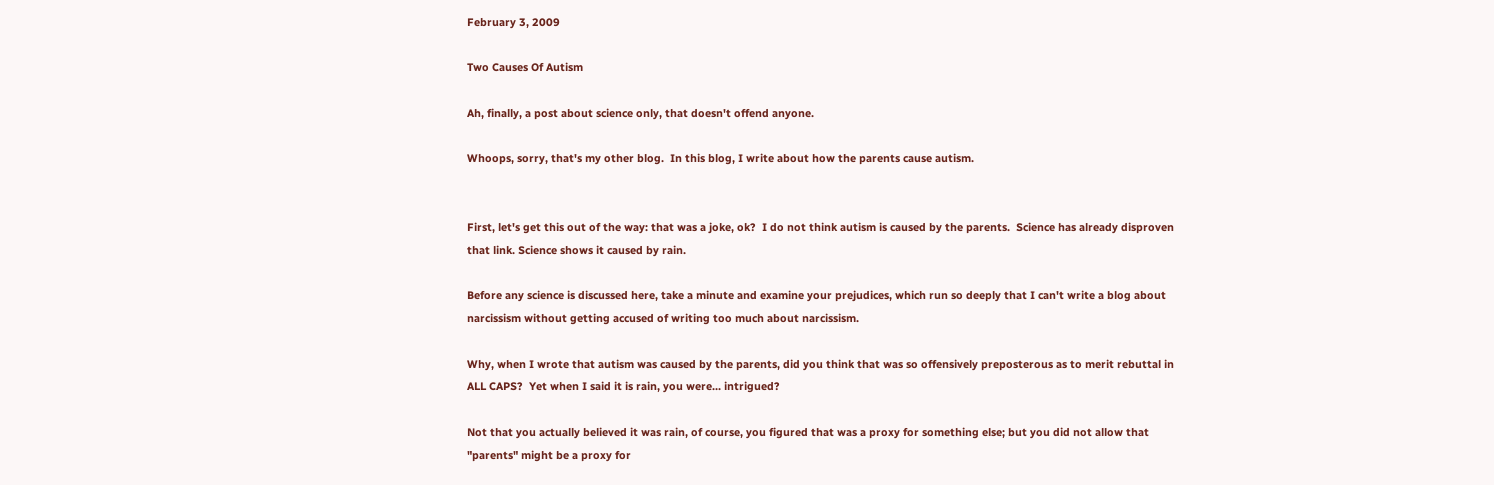February 3, 2009

Two Causes Of Autism

Ah, finally, a post about science only, that doesn't offend anyone.

Whoops, sorry, that's my other blog.  In this blog, I write about how the parents cause autism.


First, let's get this out of the way: that was a joke, ok?  I do not think autism is caused by the parents.  Science has already disproven that link. Science shows it caused by rain.

Before any science is discussed here, take a minute and examine your prejudices, which run so deeply that I can't write a blog about narcissism without getting accused of writing too much about narcissism.

Why, when I wrote that autism was caused by the parents, did you think that was so offensively preposterous as to merit rebuttal in ALL CAPS?  Yet when I said it is rain, you were... intrigued?

Not that you actually believed it was rain, of course, you figured that was a proxy for something else; but you did not allow that "parents" might be a proxy for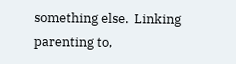something else.  Linking parenting to,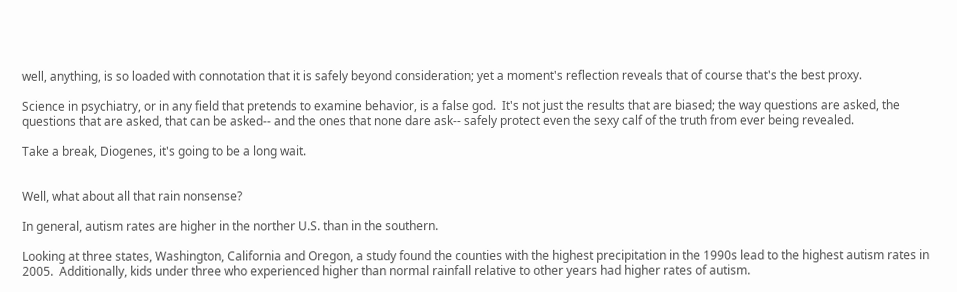well, anything, is so loaded with connotation that it is safely beyond consideration; yet a moment's reflection reveals that of course that's the best proxy.

Science in psychiatry, or in any field that pretends to examine behavior, is a false god.  It's not just the results that are biased; the way questions are asked, the questions that are asked, that can be asked-- and the ones that none dare ask-- safely protect even the sexy calf of the truth from ever being revealed.

Take a break, Diogenes, it's going to be a long wait.


Well, what about all that rain nonsense?

In general, autism rates are higher in the norther U.S. than in the southern.

Looking at three states, Washington, California and Oregon, a study found the counties with the highest precipitation in the 1990s lead to the highest autism rates in 2005.  Additionally, kids under three who experienced higher than normal rainfall relative to other years had higher rates of autism.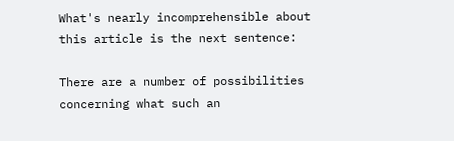What's nearly incomprehensible about this article is the next sentence:

There are a number of possibilities concerning what such an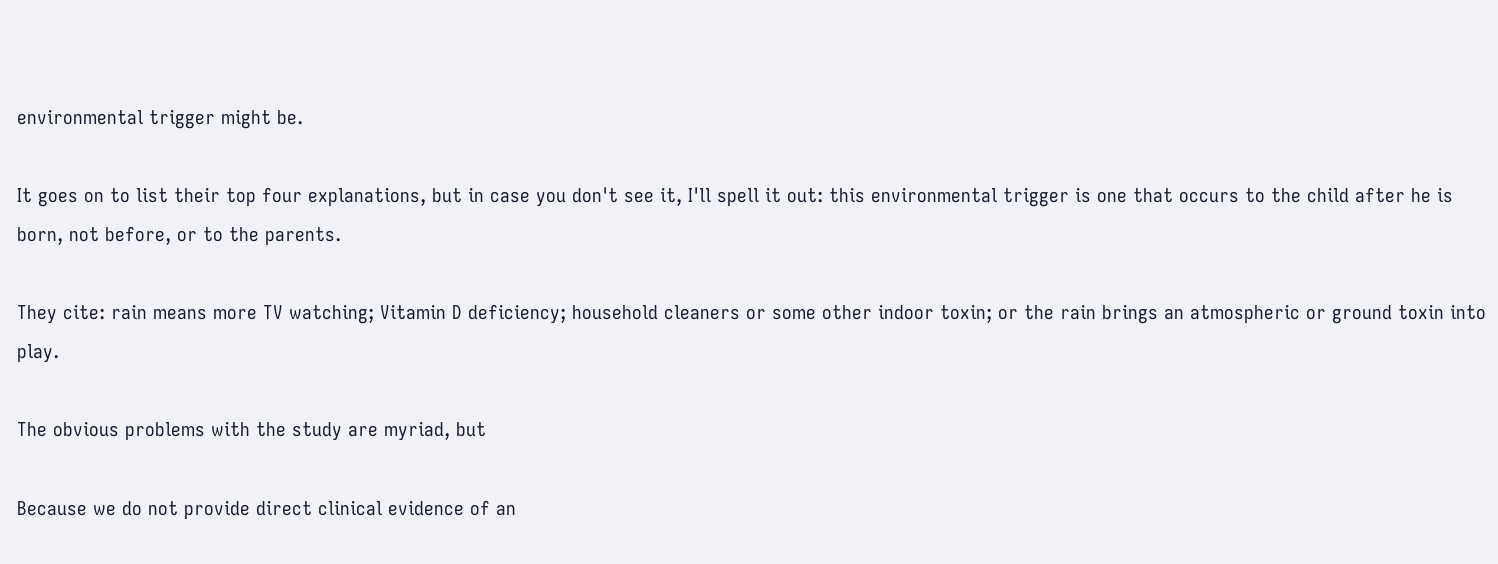environmental trigger might be.

It goes on to list their top four explanations, but in case you don't see it, I'll spell it out: this environmental trigger is one that occurs to the child after he is born, not before, or to the parents.

They cite: rain means more TV watching; Vitamin D deficiency; household cleaners or some other indoor toxin; or the rain brings an atmospheric or ground toxin into play.

The obvious problems with the study are myriad, but

Because we do not provide direct clinical evidence of an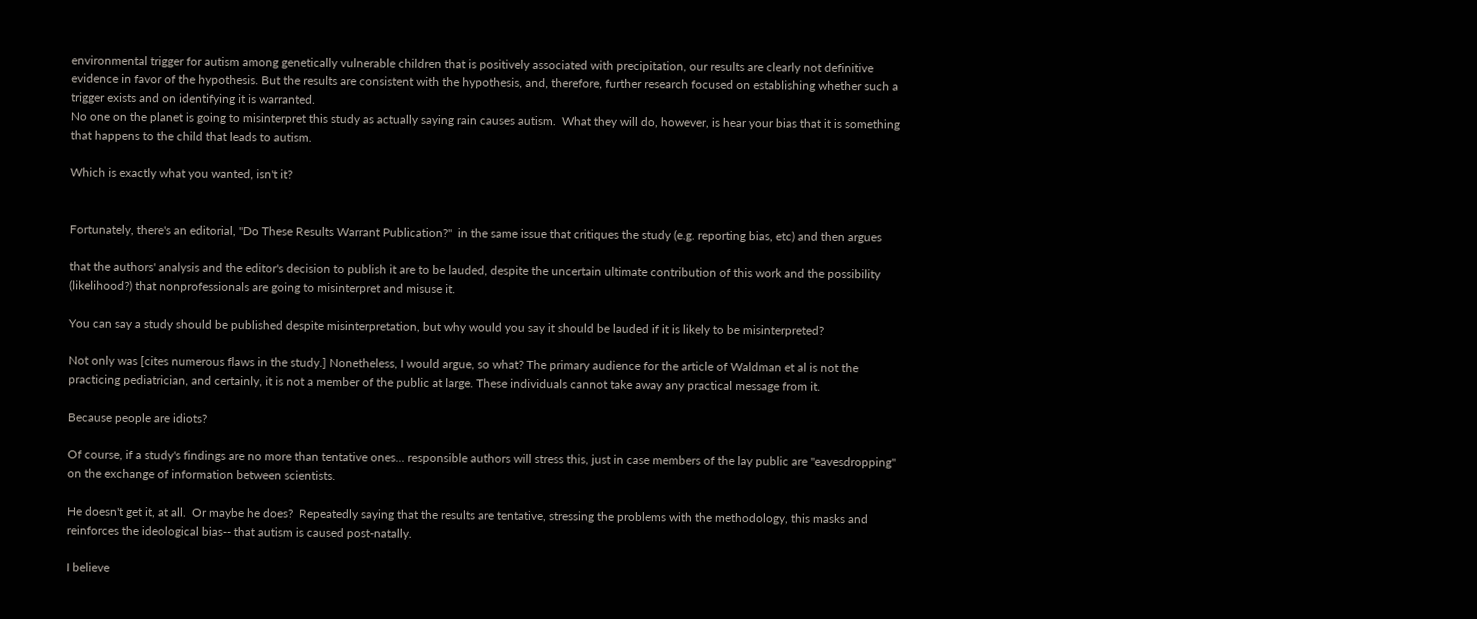environmental trigger for autism among genetically vulnerable children that is positively associated with precipitation, our results are clearly not definitive evidence in favor of the hypothesis. But the results are consistent with the hypothesis, and, therefore, further research focused on establishing whether such a trigger exists and on identifying it is warranted.
No one on the planet is going to misinterpret this study as actually saying rain causes autism.  What they will do, however, is hear your bias that it is something that happens to the child that leads to autism.

Which is exactly what you wanted, isn't it?


Fortunately, there's an editorial, "Do These Results Warrant Publication?"  in the same issue that critiques the study (e.g. reporting bias, etc) and then argues

that the authors' analysis and the editor's decision to publish it are to be lauded, despite the uncertain ultimate contribution of this work and the possibility (likelihood?) that nonprofessionals are going to misinterpret and misuse it.

You can say a study should be published despite misinterpretation, but why would you say it should be lauded if it is likely to be misinterpreted?

Not only was [cites numerous flaws in the study.] Nonetheless, I would argue, so what? The primary audience for the article of Waldman et al is not the practicing pediatrician, and certainly, it is not a member of the public at large. These individuals cannot take away any practical message from it.

Because people are idiots?

Of course, if a study's findings are no more than tentative ones... responsible authors will stress this, just in case members of the lay public are "eavesdropping" on the exchange of information between scientists.

He doesn't get it, at all.  Or maybe he does?  Repeatedly saying that the results are tentative, stressing the problems with the methodology, this masks and reinforces the ideological bias-- that autism is caused post-natally.

I believe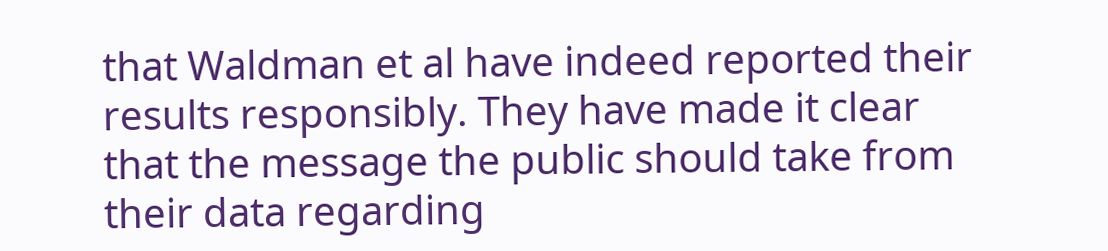that Waldman et al have indeed reported their results responsibly. They have made it clear that the message the public should take from their data regarding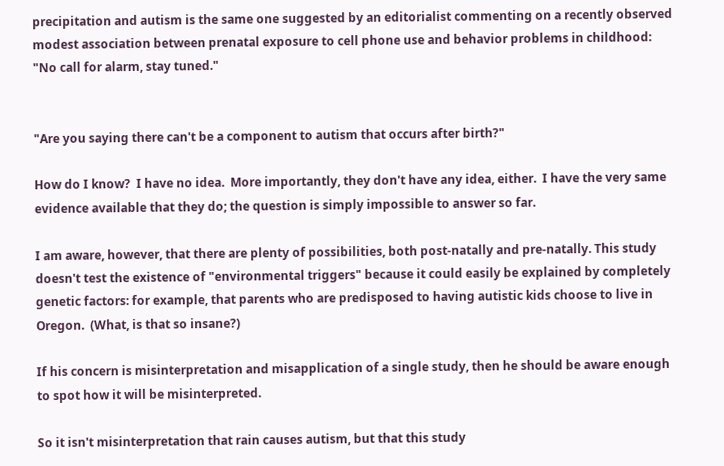precipitation and autism is the same one suggested by an editorialist commenting on a recently observed modest association between prenatal exposure to cell phone use and behavior problems in childhood: "No call for alarm, stay tuned."


"Are you saying there can't be a component to autism that occurs after birth?"

How do I know?  I have no idea.  More importantly, they don't have any idea, either.  I have the very same evidence available that they do; the question is simply impossible to answer so far.

I am aware, however, that there are plenty of possibilities, both post-natally and pre-natally. This study doesn't test the existence of "environmental triggers" because it could easily be explained by completely genetic factors: for example, that parents who are predisposed to having autistic kids choose to live in Oregon.  (What, is that so insane?)

If his concern is misinterpretation and misapplication of a single study, then he should be aware enough to spot how it will be misinterpreted.

So it isn't misinterpretation that rain causes autism, but that this study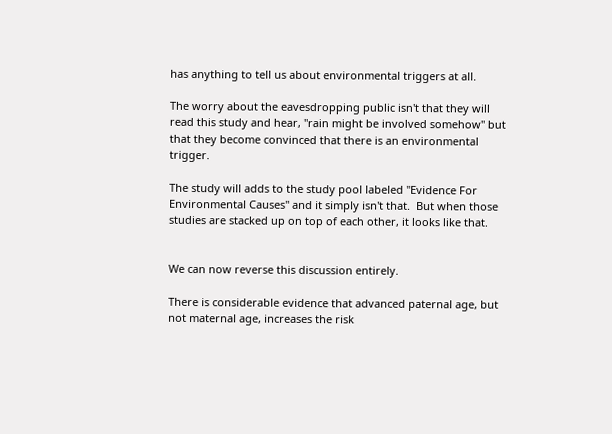has anything to tell us about environmental triggers at all.

The worry about the eavesdropping public isn't that they will read this study and hear, "rain might be involved somehow" but that they become convinced that there is an environmental trigger.

The study will adds to the study pool labeled "Evidence For Environmental Causes" and it simply isn't that.  But when those studies are stacked up on top of each other, it looks like that.


We can now reverse this discussion entirely.

There is considerable evidence that advanced paternal age, but not maternal age, increases the risk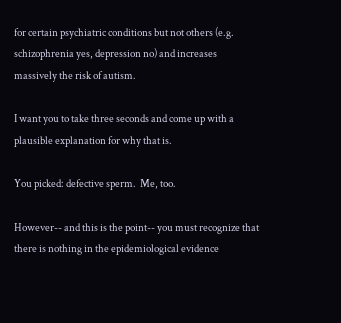for certain psychiatric conditions but not others (e.g. schizophrenia yes, depression no) and increases massively the risk of autism.

I want you to take three seconds and come up with a plausible explanation for why that is.

You picked: defective sperm.  Me, too.

However-- and this is the point-- you must recognize that there is nothing in the epidemiological evidence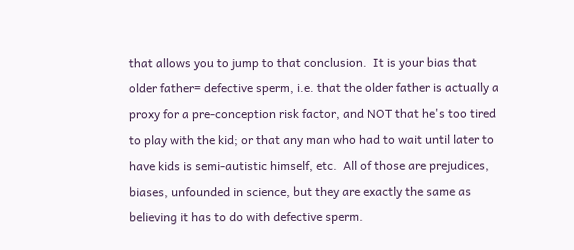that allows you to jump to that conclusion.  It is your bias that older father= defective sperm, i.e. that the older father is actually a proxy for a pre-conception risk factor, and NOT that he's too tired to play with the kid; or that any man who had to wait until later to have kids is semi-autistic himself, etc.  All of those are prejudices, biases, unfounded in science, but they are exactly the same as believing it has to do with defective sperm.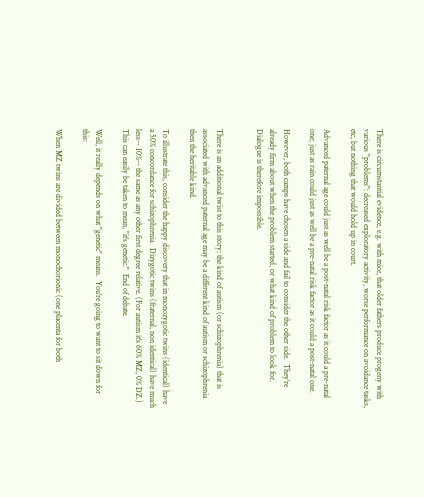There is circumstantial evidence, e.g. with mice, that older fathers produce progeny with various "problems": decreased exploratory activity, worse performance on avoidance tasks, etc, but nothing that would hold up in court.

Advanced paternal age could just as well be a post-natal risk factor as it could a pre-natal one; just as rain could just as well be a pre-natal risk factor as it could a post-natal one.

However, both camps have chosen a side and fail to consider the other side.  They're already firm about when the problem started, or what kind of problem to look for.  Dialogue is therefore impossible.


There is an additional twist to this story: the kind of autism (or schizophrenia) that is associated with advanced paternal age may be a different kind of autism or schizophrenia then the heritable kind.

To illustrate this, consider the happy discovery that in monozygotic twins (identical) have a 50% concordance for schizophrenia.  Dizygotic twins (fraternal, non identical) have much less-- 10%-- the same as any other first degree relative. (For autism it's 60% MZ, 0% DZ.) This can easily be taken to mean, "it's genetic."  End of debate.

Well, it really depends on what "genetic" means.  You're going to want to sit down for this:

When MZ twins are divided between monochorionic (one placenta for both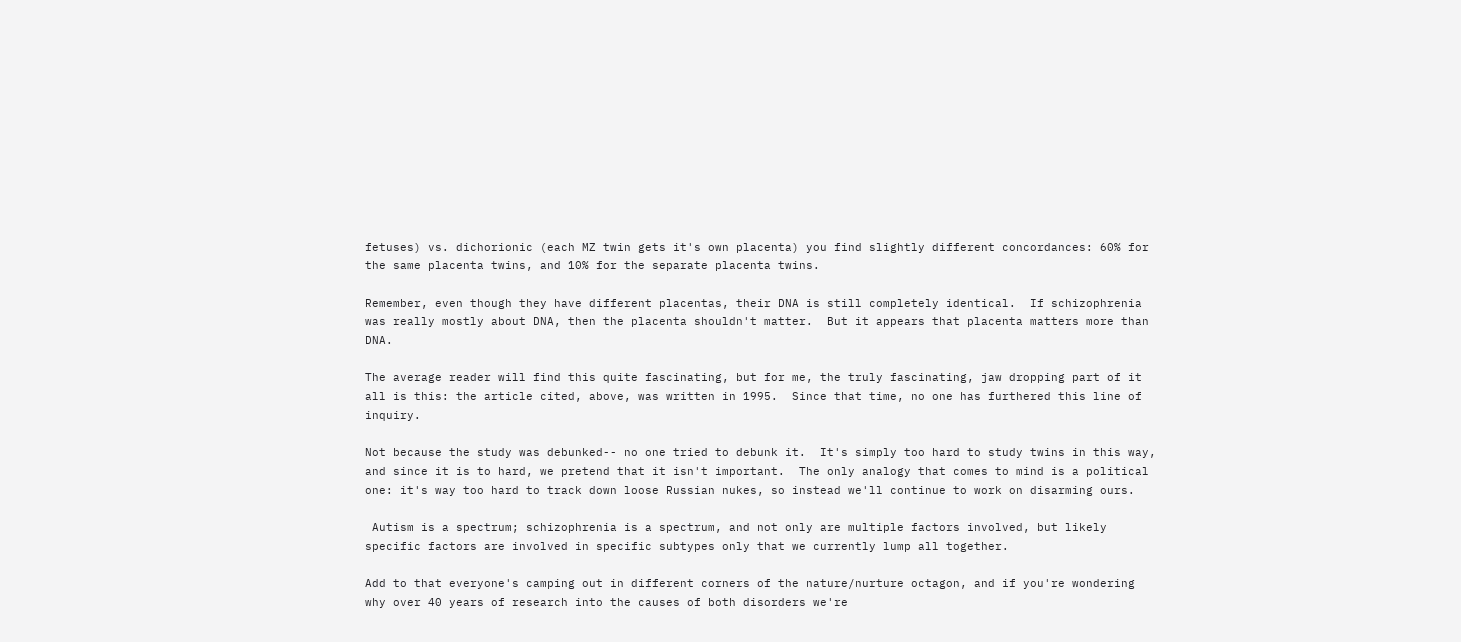fetuses) vs. dichorionic (each MZ twin gets it's own placenta) you find slightly different concordances: 60% for the same placenta twins, and 10% for the separate placenta twins.

Remember, even though they have different placentas, their DNA is still completely identical.  If schizophrenia was really mostly about DNA, then the placenta shouldn't matter.  But it appears that placenta matters more than DNA.

The average reader will find this quite fascinating, but for me, the truly fascinating, jaw dropping part of it all is this: the article cited, above, was written in 1995.  Since that time, no one has furthered this line of inquiry.

Not because the study was debunked-- no one tried to debunk it.  It's simply too hard to study twins in this way, and since it is to hard, we pretend that it isn't important.  The only analogy that comes to mind is a political one: it's way too hard to track down loose Russian nukes, so instead we'll continue to work on disarming ours.

 Autism is a spectrum; schizophrenia is a spectrum, and not only are multiple factors involved, but likely specific factors are involved in specific subtypes only that we currently lump all together.

Add to that everyone's camping out in different corners of the nature/nurture octagon, and if you're wondering why over 40 years of research into the causes of both disorders we're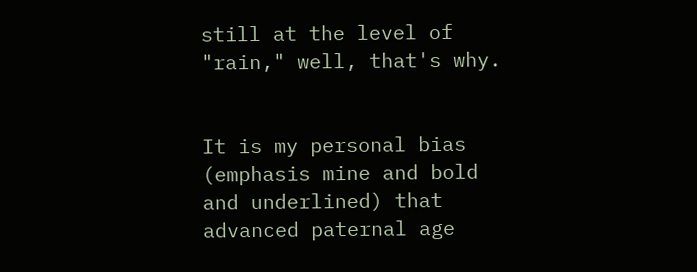still at the level of "rain," well, that's why.


It is my personal bias (emphasis mine and bold and underlined) that advanced paternal age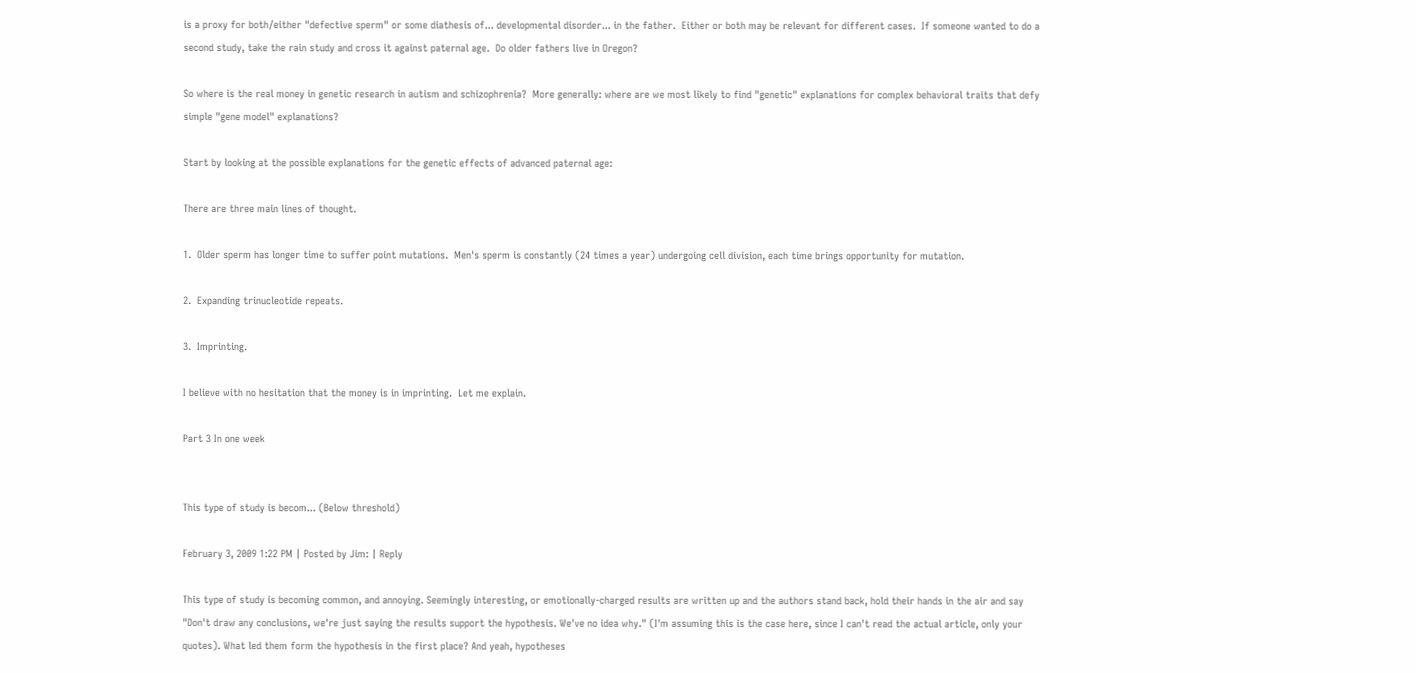is a proxy for both/either "defective sperm" or some diathesis of... developmental disorder... in the father.  Either or both may be relevant for different cases.  If someone wanted to do a second study, take the rain study and cross it against paternal age.  Do older fathers live in Oregon?

So where is the real money in genetic research in autism and schizophrenia?  More generally: where are we most likely to find "genetic" explanations for complex behavioral traits that defy simple "gene model" explanations?

Start by looking at the possible explanations for the genetic effects of advanced paternal age:

There are three main lines of thought.

1.  Older sperm has longer time to suffer point mutations.  Men's sperm is constantly (24 times a year) undergoing cell division, each time brings opportunity for mutation.

2.  Expanding trinucleotide repeats.

3.  Imprinting.

I believe with no hesitation that the money is in imprinting.  Let me explain.

Part 3 In one week


This type of study is becom... (Below threshold)

February 3, 2009 1:22 PM | Posted by Jim: | Reply

This type of study is becoming common, and annoying. Seemingly interesting, or emotionally-charged results are written up and the authors stand back, hold their hands in the air and say "Don't draw any conclusions, we're just saying the results support the hypothesis. We've no idea why." (I'm assuming this is the case here, since I can't read the actual article, only your quotes). What led them form the hypothesis in the first place? And yeah, hypotheses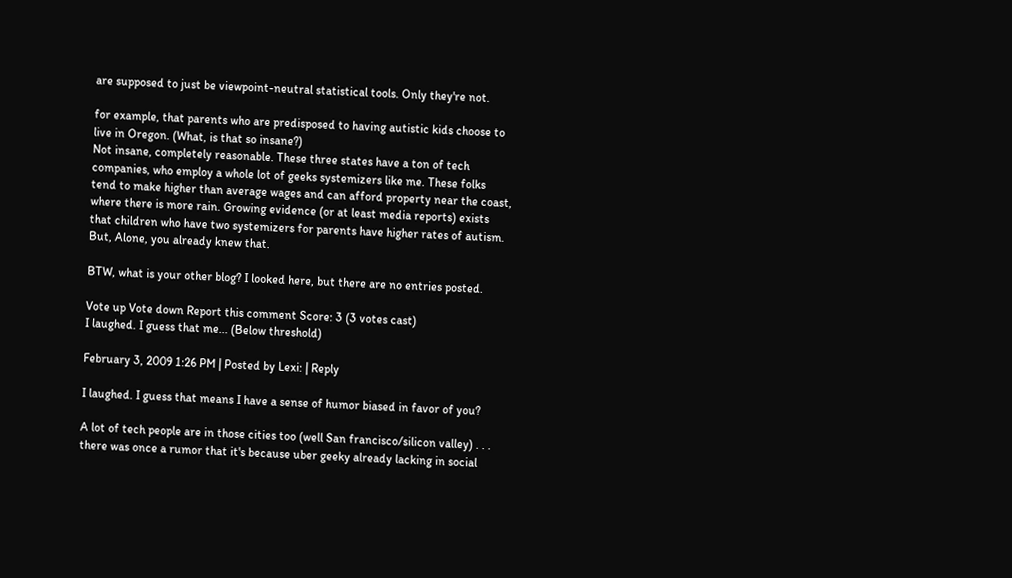are supposed to just be viewpoint-neutral statistical tools. Only they're not.

for example, that parents who are predisposed to having autistic kids choose to live in Oregon. (What, is that so insane?)
Not insane, completely reasonable. These three states have a ton of tech companies, who employ a whole lot of geeks systemizers like me. These folks tend to make higher than average wages and can afford property near the coast, where there is more rain. Growing evidence (or at least media reports) exists that children who have two systemizers for parents have higher rates of autism. But, Alone, you already knew that.

BTW, what is your other blog? I looked here, but there are no entries posted.

Vote up Vote down Report this comment Score: 3 (3 votes cast)
I laughed. I guess that me... (Below threshold)

February 3, 2009 1:26 PM | Posted by Lexi: | Reply

I laughed. I guess that means I have a sense of humor biased in favor of you?

A lot of tech people are in those cities too (well San francisco/silicon valley) . . . there was once a rumor that it's because uber geeky already lacking in social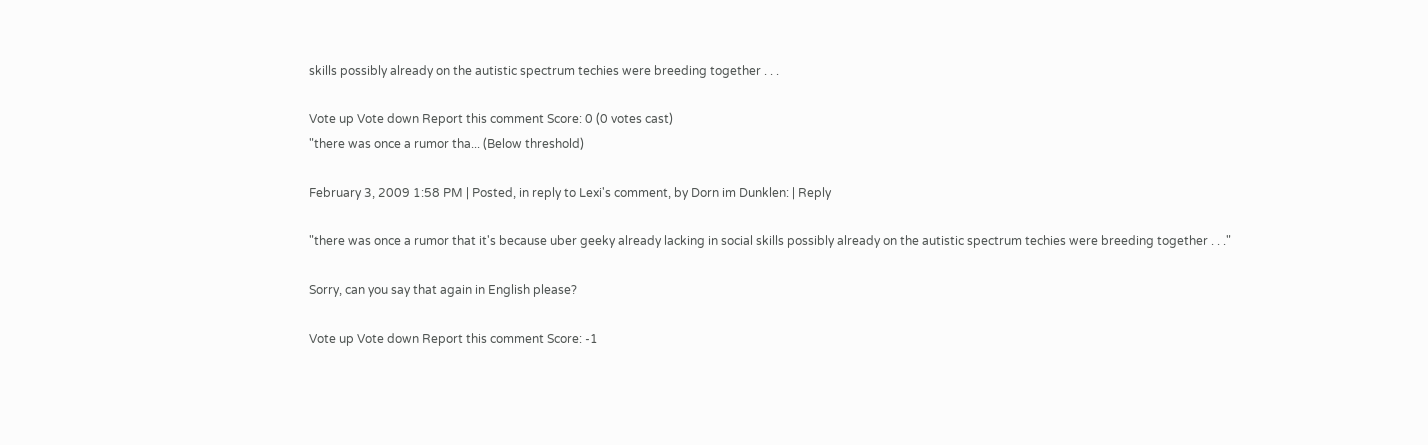skills possibly already on the autistic spectrum techies were breeding together . . .

Vote up Vote down Report this comment Score: 0 (0 votes cast)
"there was once a rumor tha... (Below threshold)

February 3, 2009 1:58 PM | Posted, in reply to Lexi's comment, by Dorn im Dunklen: | Reply

"there was once a rumor that it's because uber geeky already lacking in social skills possibly already on the autistic spectrum techies were breeding together . . ."

Sorry, can you say that again in English please?

Vote up Vote down Report this comment Score: -1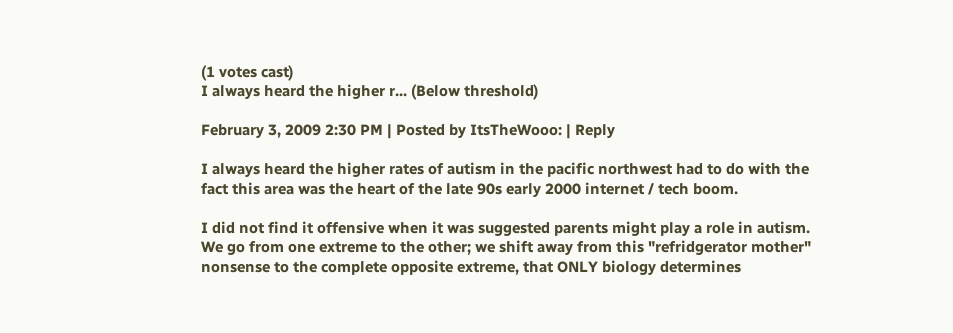(1 votes cast)
I always heard the higher r... (Below threshold)

February 3, 2009 2:30 PM | Posted by ItsTheWooo: | Reply

I always heard the higher rates of autism in the pacific northwest had to do with the fact this area was the heart of the late 90s early 2000 internet / tech boom.

I did not find it offensive when it was suggested parents might play a role in autism. We go from one extreme to the other; we shift away from this "refridgerator mother" nonsense to the complete opposite extreme, that ONLY biology determines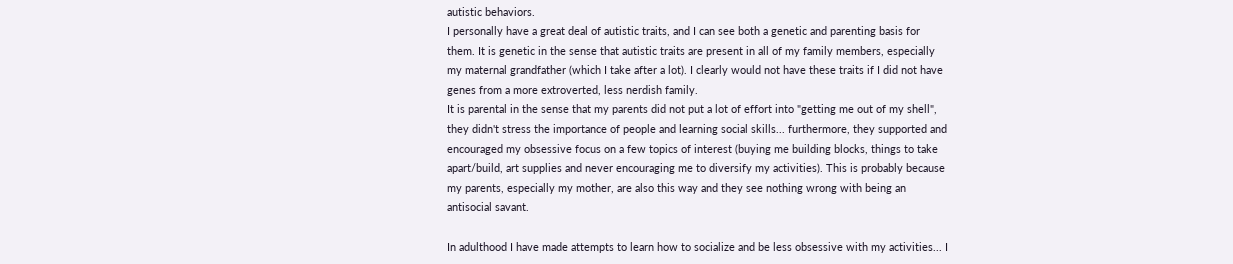autistic behaviors.
I personally have a great deal of autistic traits, and I can see both a genetic and parenting basis for them. It is genetic in the sense that autistic traits are present in all of my family members, especially my maternal grandfather (which I take after a lot). I clearly would not have these traits if I did not have genes from a more extroverted, less nerdish family.
It is parental in the sense that my parents did not put a lot of effort into "getting me out of my shell", they didn't stress the importance of people and learning social skills... furthermore, they supported and encouraged my obsessive focus on a few topics of interest (buying me building blocks, things to take apart/build, art supplies and never encouraging me to diversify my activities). This is probably because my parents, especially my mother, are also this way and they see nothing wrong with being an antisocial savant.

In adulthood I have made attempts to learn how to socialize and be less obsessive with my activities... I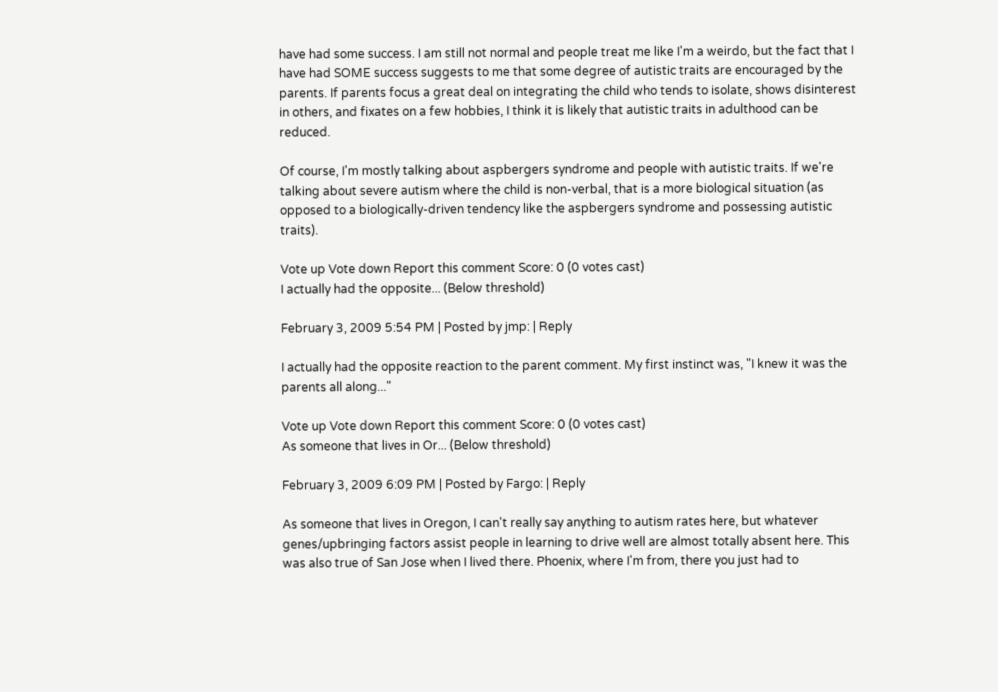have had some success. I am still not normal and people treat me like I'm a weirdo, but the fact that I have had SOME success suggests to me that some degree of autistic traits are encouraged by the parents. If parents focus a great deal on integrating the child who tends to isolate, shows disinterest in others, and fixates on a few hobbies, I think it is likely that autistic traits in adulthood can be reduced.

Of course, I'm mostly talking about aspbergers syndrome and people with autistic traits. If we're talking about severe autism where the child is non-verbal, that is a more biological situation (as opposed to a biologically-driven tendency like the aspbergers syndrome and possessing autistic traits).

Vote up Vote down Report this comment Score: 0 (0 votes cast)
I actually had the opposite... (Below threshold)

February 3, 2009 5:54 PM | Posted by jmp: | Reply

I actually had the opposite reaction to the parent comment. My first instinct was, "I knew it was the parents all along..."

Vote up Vote down Report this comment Score: 0 (0 votes cast)
As someone that lives in Or... (Below threshold)

February 3, 2009 6:09 PM | Posted by Fargo: | Reply

As someone that lives in Oregon, I can't really say anything to autism rates here, but whatever genes/upbringing factors assist people in learning to drive well are almost totally absent here. This was also true of San Jose when I lived there. Phoenix, where I'm from, there you just had to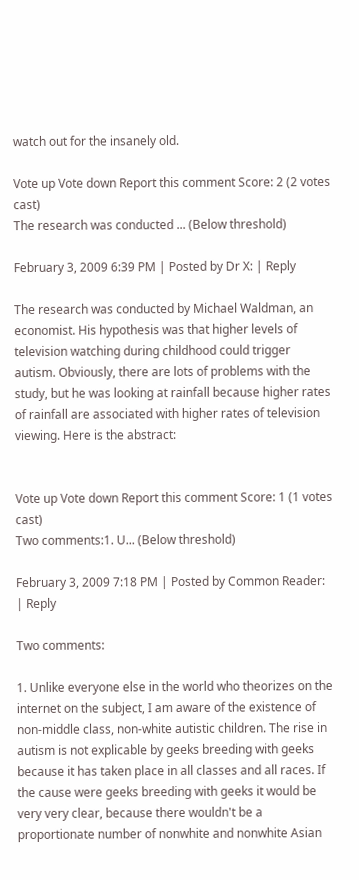watch out for the insanely old.

Vote up Vote down Report this comment Score: 2 (2 votes cast)
The research was conducted ... (Below threshold)

February 3, 2009 6:39 PM | Posted by Dr X: | Reply

The research was conducted by Michael Waldman, an economist. His hypothesis was that higher levels of television watching during childhood could trigger autism. Obviously, there are lots of problems with the study, but he was looking at rainfall because higher rates of rainfall are associated with higher rates of television viewing. Here is the abstract:


Vote up Vote down Report this comment Score: 1 (1 votes cast)
Two comments:1. U... (Below threshold)

February 3, 2009 7:18 PM | Posted by Common Reader: | Reply

Two comments:

1. Unlike everyone else in the world who theorizes on the internet on the subject, I am aware of the existence of non-middle class, non-white autistic children. The rise in autism is not explicable by geeks breeding with geeks because it has taken place in all classes and all races. If the cause were geeks breeding with geeks it would be very very clear, because there wouldn't be a proportionate number of nonwhite and nonwhite Asian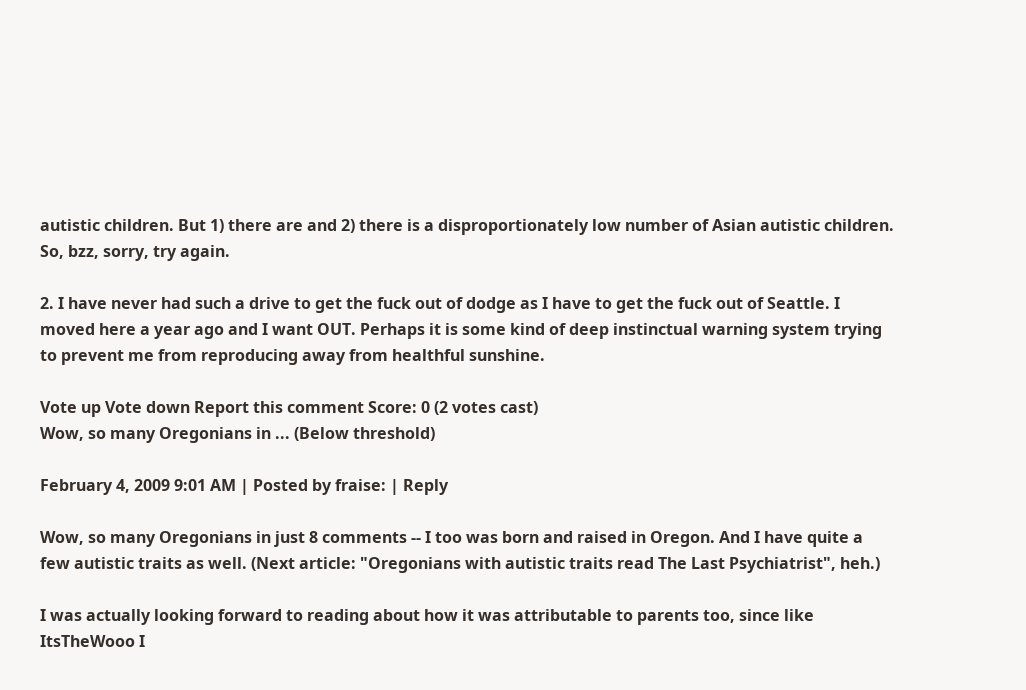autistic children. But 1) there are and 2) there is a disproportionately low number of Asian autistic children. So, bzz, sorry, try again.

2. I have never had such a drive to get the fuck out of dodge as I have to get the fuck out of Seattle. I moved here a year ago and I want OUT. Perhaps it is some kind of deep instinctual warning system trying to prevent me from reproducing away from healthful sunshine.

Vote up Vote down Report this comment Score: 0 (2 votes cast)
Wow, so many Oregonians in ... (Below threshold)

February 4, 2009 9:01 AM | Posted by fraise: | Reply

Wow, so many Oregonians in just 8 comments -- I too was born and raised in Oregon. And I have quite a few autistic traits as well. (Next article: "Oregonians with autistic traits read The Last Psychiatrist", heh.)

I was actually looking forward to reading about how it was attributable to parents too, since like ItsTheWooo I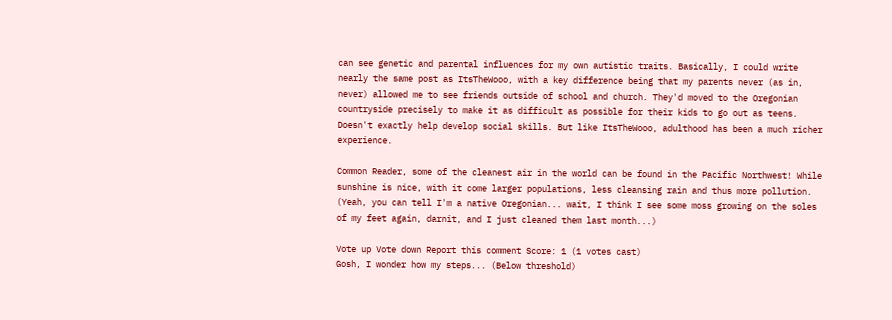can see genetic and parental influences for my own autistic traits. Basically, I could write nearly the same post as ItsTheWooo, with a key difference being that my parents never (as in, never) allowed me to see friends outside of school and church. They'd moved to the Oregonian countryside precisely to make it as difficult as possible for their kids to go out as teens. Doesn't exactly help develop social skills. But like ItsTheWooo, adulthood has been a much richer experience.

Common Reader, some of the cleanest air in the world can be found in the Pacific Northwest! While sunshine is nice, with it come larger populations, less cleansing rain and thus more pollution. (Yeah, you can tell I'm a native Oregonian... wait, I think I see some moss growing on the soles of my feet again, darnit, and I just cleaned them last month...)

Vote up Vote down Report this comment Score: 1 (1 votes cast)
Gosh, I wonder how my steps... (Below threshold)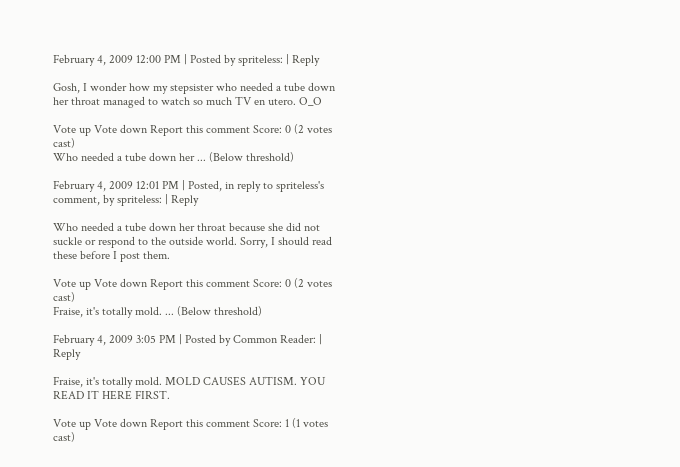February 4, 2009 12:00 PM | Posted by spriteless: | Reply

Gosh, I wonder how my stepsister who needed a tube down her throat managed to watch so much TV en utero. O_O

Vote up Vote down Report this comment Score: 0 (2 votes cast)
Who needed a tube down her ... (Below threshold)

February 4, 2009 12:01 PM | Posted, in reply to spriteless's comment, by spriteless: | Reply

Who needed a tube down her throat because she did not suckle or respond to the outside world. Sorry, I should read these before I post them.

Vote up Vote down Report this comment Score: 0 (2 votes cast)
Fraise, it's totally mold. ... (Below threshold)

February 4, 2009 3:05 PM | Posted by Common Reader: | Reply

Fraise, it's totally mold. MOLD CAUSES AUTISM. YOU READ IT HERE FIRST.

Vote up Vote down Report this comment Score: 1 (1 votes cast)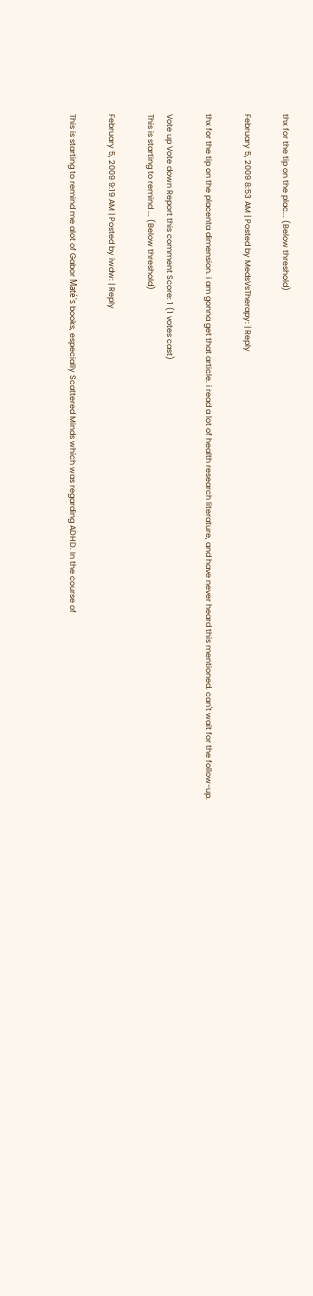thx for the tip on the plac... (Below threshold)

February 5, 2009 8:53 AM | Posted by MedsVsTherapy: | Reply

thx for the tip on the placenta dimension. i am gonna get that article. i read a lot of health research literature, and have never heard this mentioned. can't wait for the follow-up.

Vote up Vote down Report this comment Score: 1 (1 votes cast)
This is starting to remind ... (Below threshold)

February 5, 2009 9:19 AM | Posted by iwdw: | Reply

This is starting to remind me alot of Gabor Maté's books, especially Scattered Minds which was regarding ADHD. In the course of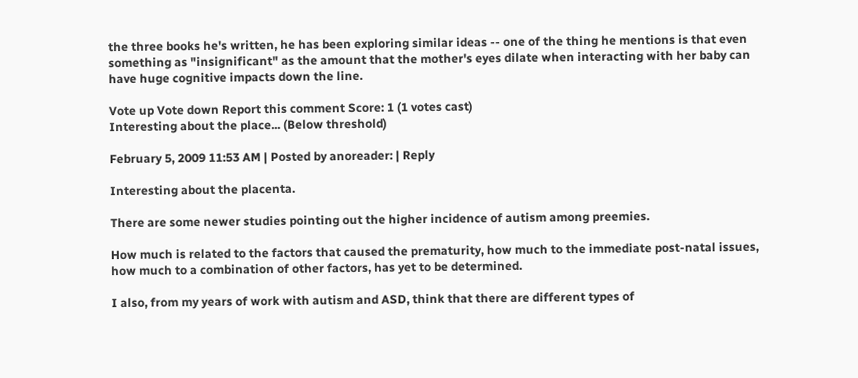the three books he's written, he has been exploring similar ideas -- one of the thing he mentions is that even something as "insignificant" as the amount that the mother's eyes dilate when interacting with her baby can have huge cognitive impacts down the line.

Vote up Vote down Report this comment Score: 1 (1 votes cast)
Interesting about the place... (Below threshold)

February 5, 2009 11:53 AM | Posted by anoreader: | Reply

Interesting about the placenta.

There are some newer studies pointing out the higher incidence of autism among preemies.

How much is related to the factors that caused the prematurity, how much to the immediate post-natal issues, how much to a combination of other factors, has yet to be determined.

I also, from my years of work with autism and ASD, think that there are different types of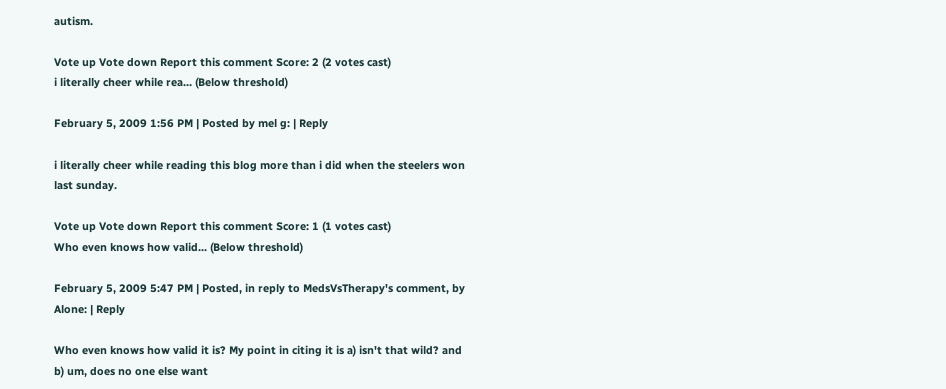autism.

Vote up Vote down Report this comment Score: 2 (2 votes cast)
i literally cheer while rea... (Below threshold)

February 5, 2009 1:56 PM | Posted by mel g: | Reply

i literally cheer while reading this blog more than i did when the steelers won last sunday.

Vote up Vote down Report this comment Score: 1 (1 votes cast)
Who even knows how valid... (Below threshold)

February 5, 2009 5:47 PM | Posted, in reply to MedsVsTherapy's comment, by Alone: | Reply

Who even knows how valid it is? My point in citing it is a) isn't that wild? and b) um, does no one else want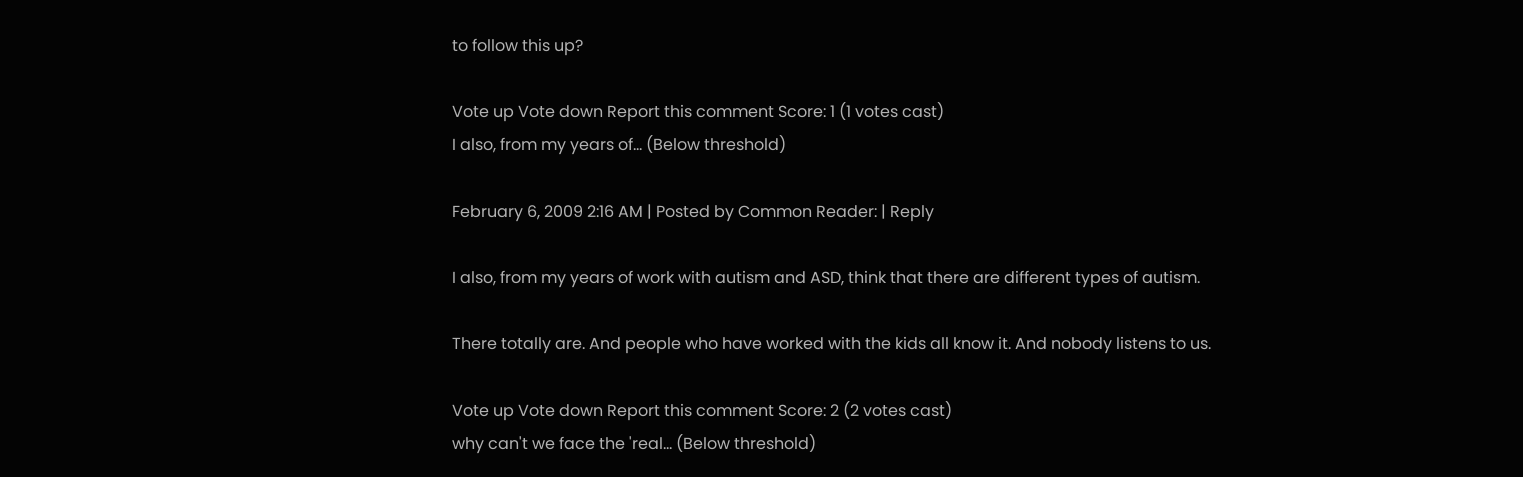to follow this up?

Vote up Vote down Report this comment Score: 1 (1 votes cast)
I also, from my years of... (Below threshold)

February 6, 2009 2:16 AM | Posted by Common Reader: | Reply

I also, from my years of work with autism and ASD, think that there are different types of autism.

There totally are. And people who have worked with the kids all know it. And nobody listens to us.

Vote up Vote down Report this comment Score: 2 (2 votes cast)
why can't we face the 'real... (Below threshold)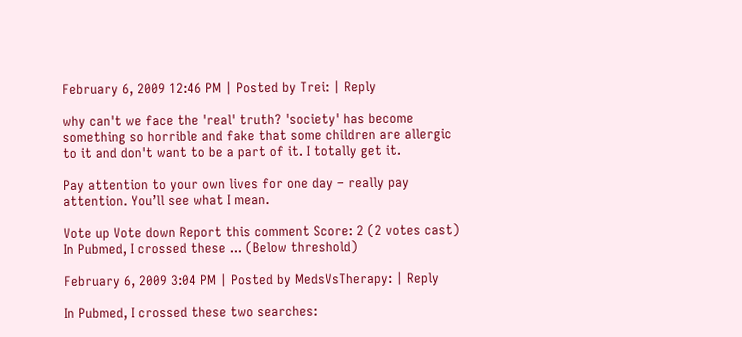February 6, 2009 12:46 PM | Posted by Trei: | Reply

why can't we face the 'real' truth? 'society' has become something so horrible and fake that some children are allergic to it and don't want to be a part of it. I totally get it.

Pay attention to your own lives for one day – really pay attention. You’ll see what I mean.

Vote up Vote down Report this comment Score: 2 (2 votes cast)
In Pubmed, I crossed these ... (Below threshold)

February 6, 2009 3:04 PM | Posted by MedsVsTherapy: | Reply

In Pubmed, I crossed these two searches: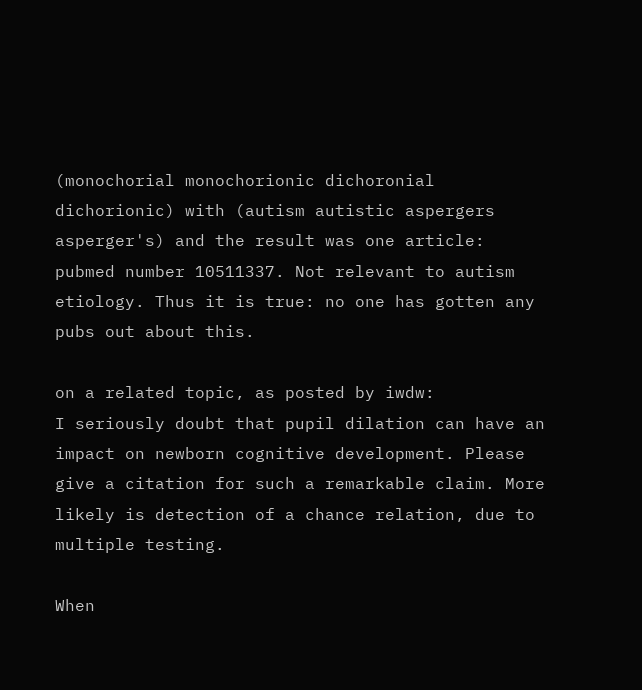(monochorial monochorionic dichoronial dichorionic) with (autism autistic aspergers asperger's) and the result was one article: pubmed number 10511337. Not relevant to autism etiology. Thus it is true: no one has gotten any pubs out about this.

on a related topic, as posted by iwdw:
I seriously doubt that pupil dilation can have an impact on newborn cognitive development. Please give a citation for such a remarkable claim. More likely is detection of a chance relation, due to multiple testing.

When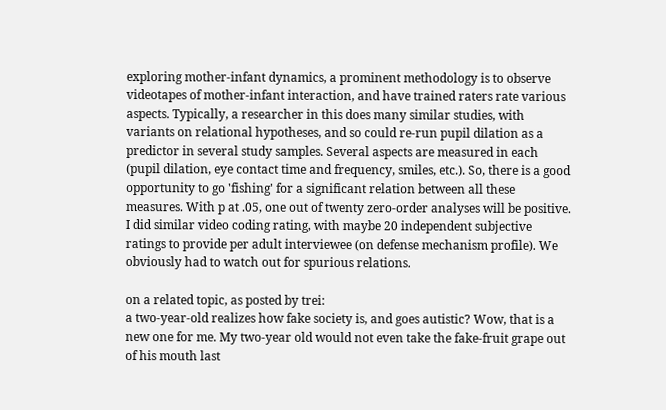exploring mother-infant dynamics, a prominent methodology is to observe videotapes of mother-infant interaction, and have trained raters rate various aspects. Typically, a researcher in this does many similar studies, with variants on relational hypotheses, and so could re-run pupil dilation as a predictor in several study samples. Several aspects are measured in each (pupil dilation, eye contact time and frequency, smiles, etc.). So, there is a good opportunity to go 'fishing' for a significant relation between all these measures. With p at .05, one out of twenty zero-order analyses will be positive. I did similar video coding rating, with maybe 20 independent subjective ratings to provide per adult interviewee (on defense mechanism profile). We obviously had to watch out for spurious relations.

on a related topic, as posted by trei:
a two-year-old realizes how fake society is, and goes autistic? Wow, that is a new one for me. My two-year old would not even take the fake-fruit grape out of his mouth last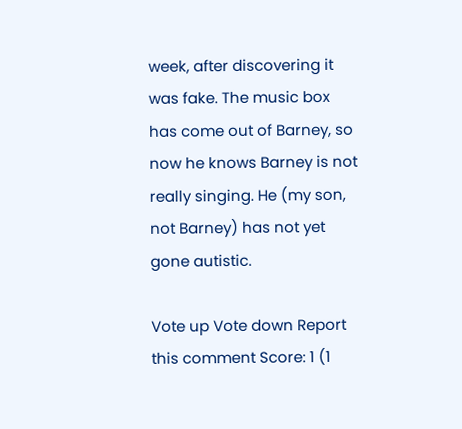week, after discovering it was fake. The music box has come out of Barney, so now he knows Barney is not really singing. He (my son, not Barney) has not yet gone autistic.

Vote up Vote down Report this comment Score: 1 (1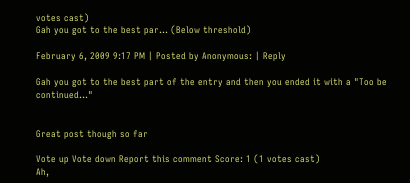votes cast)
Gah you got to the best par... (Below threshold)

February 6, 2009 9:17 PM | Posted by Anonymous: | Reply

Gah you got to the best part of the entry and then you ended it with a "Too be continued..."


Great post though so far

Vote up Vote down Report this comment Score: 1 (1 votes cast)
Ah,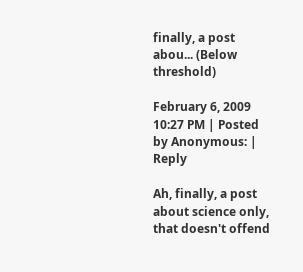finally, a post abou... (Below threshold)

February 6, 2009 10:27 PM | Posted by Anonymous: | Reply

Ah, finally, a post about science only, that doesn't offend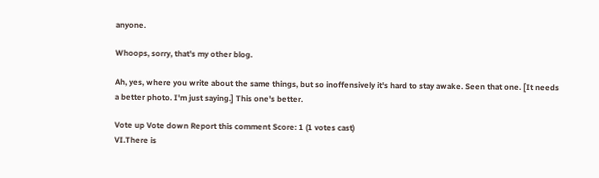anyone.

Whoops, sorry, that's my other blog.

Ah, yes, where you write about the same things, but so inoffensively it's hard to stay awake. Seen that one. [It needs a better photo. I'm just saying.] This one's better.

Vote up Vote down Report this comment Score: 1 (1 votes cast)
VI.There is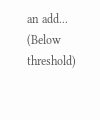an add... (Below threshold)